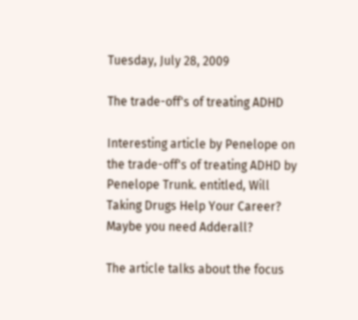Tuesday, July 28, 2009

The trade-off's of treating ADHD

Interesting article by Penelope on the trade-off's of treating ADHD by Penelope Trunk. entitled, Will Taking Drugs Help Your Career? Maybe you need Adderall?

The article talks about the focus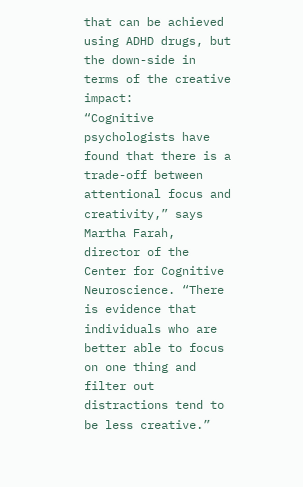that can be achieved using ADHD drugs, but the down-side in terms of the creative impact:
“Cognitive psychologists have found that there is a trade-off between attentional focus and creativity,” says Martha Farah, director of the Center for Cognitive Neuroscience. “There is evidence that individuals who are better able to focus on one thing and filter out distractions tend to be less creative.”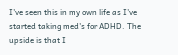I've seen this in my own life as I've started taking med's for ADHD. The upside is that I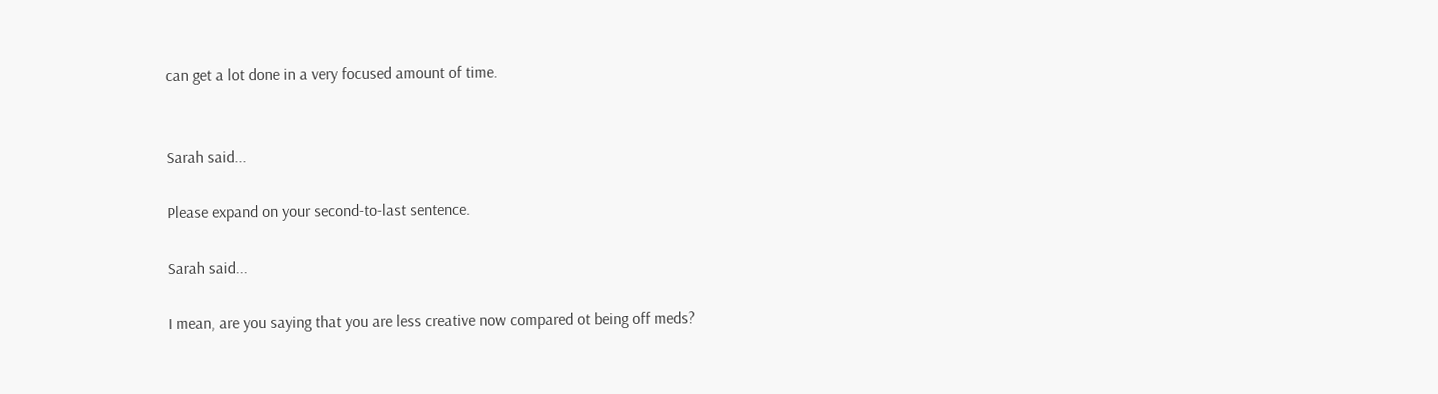can get a lot done in a very focused amount of time.


Sarah said...

Please expand on your second-to-last sentence.

Sarah said...

I mean, are you saying that you are less creative now compared ot being off meds?